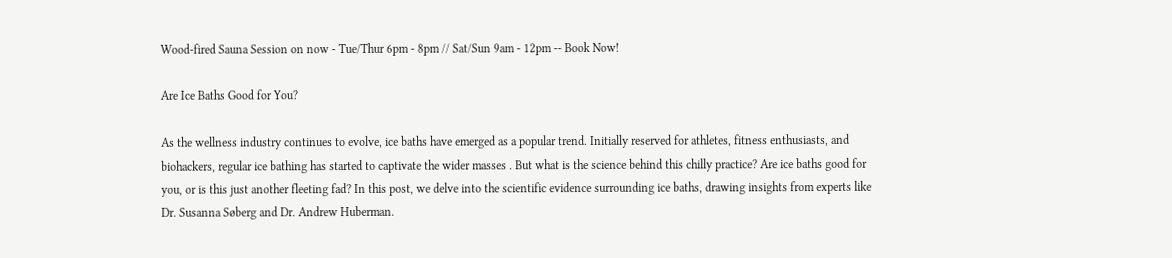Wood-fired Sauna Session on now - Tue/Thur 6pm - 8pm // Sat/Sun 9am - 12pm -- Book Now!

Are Ice Baths Good for You?

As the wellness industry continues to evolve, ice baths have emerged as a popular trend. Initially reserved for athletes, fitness enthusiasts, and biohackers, regular ice bathing has started to captivate the wider masses . But what is the science behind this chilly practice? Are ice baths good for you, or is this just another fleeting fad? In this post, we delve into the scientific evidence surrounding ice baths, drawing insights from experts like Dr. Susanna Søberg and Dr. Andrew Huberman.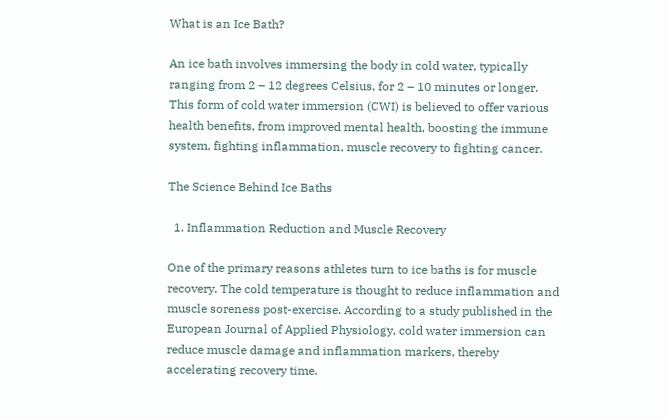What is an Ice Bath?

An ice bath involves immersing the body in cold water, typically ranging from 2 – 12 degrees Celsius, for 2 – 10 minutes or longer. This form of cold water immersion (CWI) is believed to offer various health benefits, from improved mental health, boosting the immune system, fighting inflammation, muscle recovery to fighting cancer.

The Science Behind Ice Baths

  1. Inflammation Reduction and Muscle Recovery

One of the primary reasons athletes turn to ice baths is for muscle recovery. The cold temperature is thought to reduce inflammation and muscle soreness post-exercise. According to a study published in the European Journal of Applied Physiology, cold water immersion can reduce muscle damage and inflammation markers, thereby accelerating recovery time.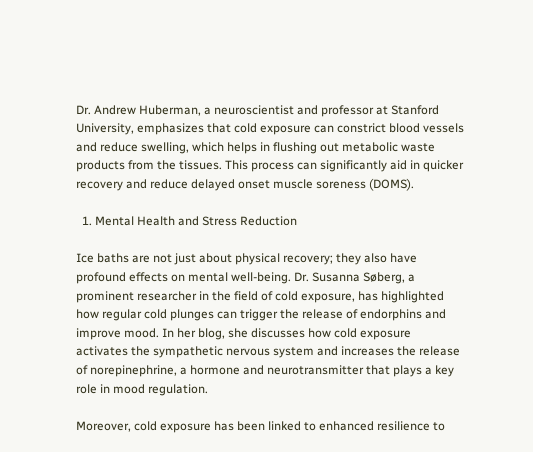Dr. Andrew Huberman, a neuroscientist and professor at Stanford University, emphasizes that cold exposure can constrict blood vessels and reduce swelling, which helps in flushing out metabolic waste products from the tissues. This process can significantly aid in quicker recovery and reduce delayed onset muscle soreness (DOMS).

  1. Mental Health and Stress Reduction

Ice baths are not just about physical recovery; they also have profound effects on mental well-being. Dr. Susanna Søberg, a prominent researcher in the field of cold exposure, has highlighted how regular cold plunges can trigger the release of endorphins and improve mood. In her blog, she discusses how cold exposure activates the sympathetic nervous system and increases the release of norepinephrine, a hormone and neurotransmitter that plays a key role in mood regulation.

Moreover, cold exposure has been linked to enhanced resilience to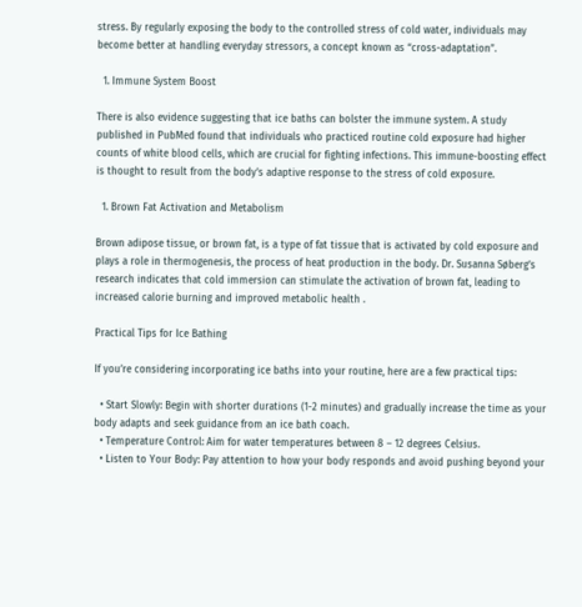stress. By regularly exposing the body to the controlled stress of cold water, individuals may become better at handling everyday stressors, a concept known as “cross-adaptation”.

  1. Immune System Boost

There is also evidence suggesting that ice baths can bolster the immune system. A study published in PubMed found that individuals who practiced routine cold exposure had higher counts of white blood cells, which are crucial for fighting infections. This immune-boosting effect is thought to result from the body’s adaptive response to the stress of cold exposure.

  1. Brown Fat Activation and Metabolism

Brown adipose tissue, or brown fat, is a type of fat tissue that is activated by cold exposure and plays a role in thermogenesis, the process of heat production in the body. Dr. Susanna Søberg’s research indicates that cold immersion can stimulate the activation of brown fat, leading to increased calorie burning and improved metabolic health .

Practical Tips for Ice Bathing

If you’re considering incorporating ice baths into your routine, here are a few practical tips:

  • Start Slowly: Begin with shorter durations (1-2 minutes) and gradually increase the time as your body adapts and seek guidance from an ice bath coach.
  • Temperature Control: Aim for water temperatures between 8 – 12 degrees Celsius.
  • Listen to Your Body: Pay attention to how your body responds and avoid pushing beyond your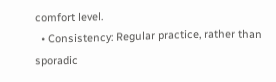comfort level.
  • Consistency: Regular practice, rather than sporadic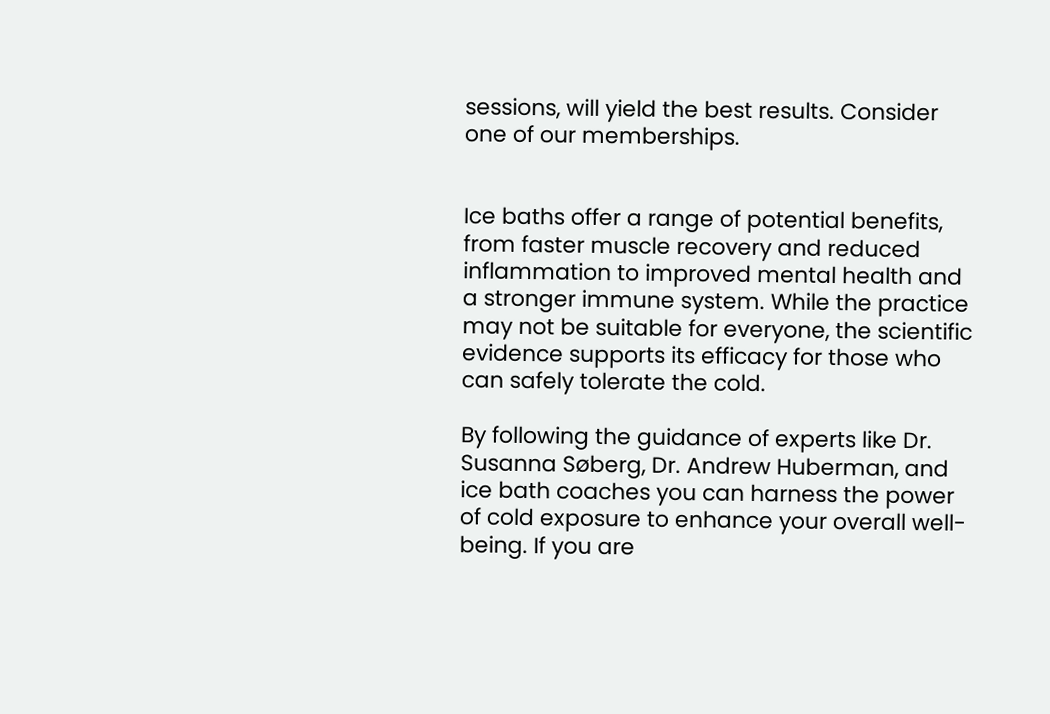sessions, will yield the best results. Consider one of our memberships.


Ice baths offer a range of potential benefits, from faster muscle recovery and reduced inflammation to improved mental health and a stronger immune system. While the practice may not be suitable for everyone, the scientific evidence supports its efficacy for those who can safely tolerate the cold.

By following the guidance of experts like Dr. Susanna Søberg, Dr. Andrew Huberman, and ice bath coaches you can harness the power of cold exposure to enhance your overall well-being. If you are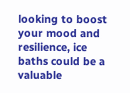looking to boost your mood and resilience, ice baths could be a valuable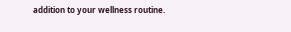addition to your wellness routine.